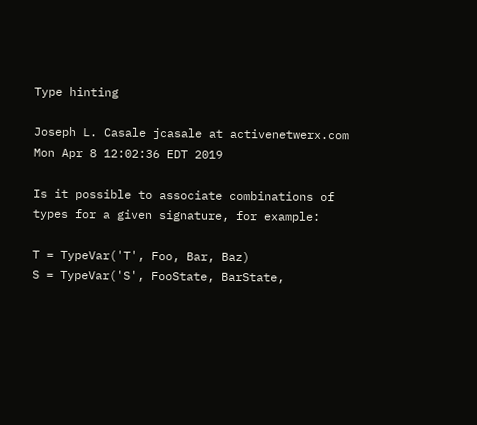Type hinting

Joseph L. Casale jcasale at activenetwerx.com
Mon Apr 8 12:02:36 EDT 2019

Is it possible to associate combinations of types for a given signature, for example:

T = TypeVar('T', Foo, Bar, Baz)
S = TypeVar('S', FooState, BarState,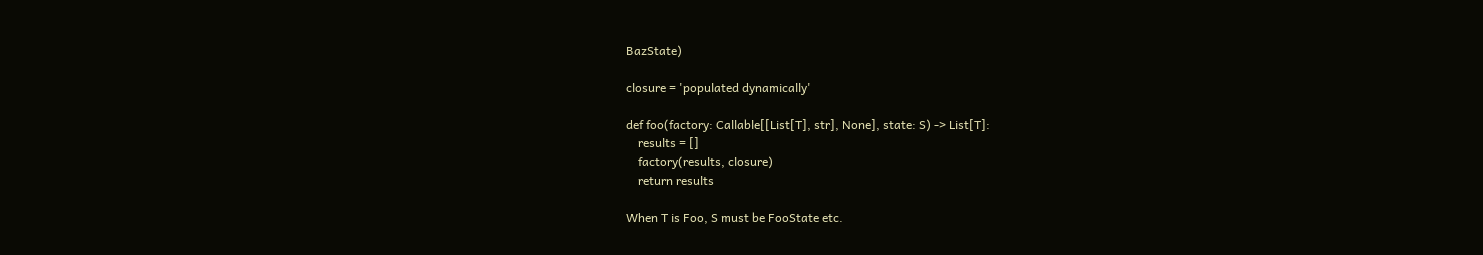BazState)

closure = 'populated dynamically'

def foo(factory: Callable[[List[T], str], None], state: S) -> List[T]:
    results = []
    factory(results, closure)
    return results

When T is Foo, S must be FooState etc.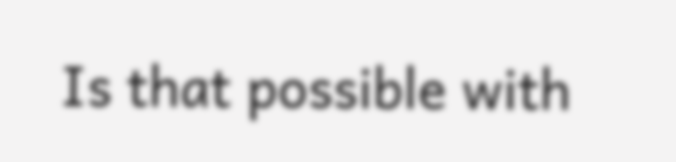Is that possible with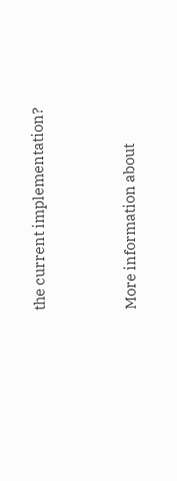the current implementation?


More information about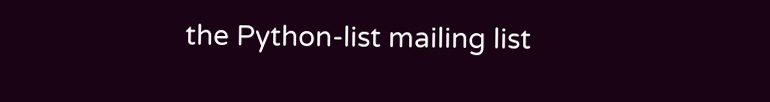the Python-list mailing list